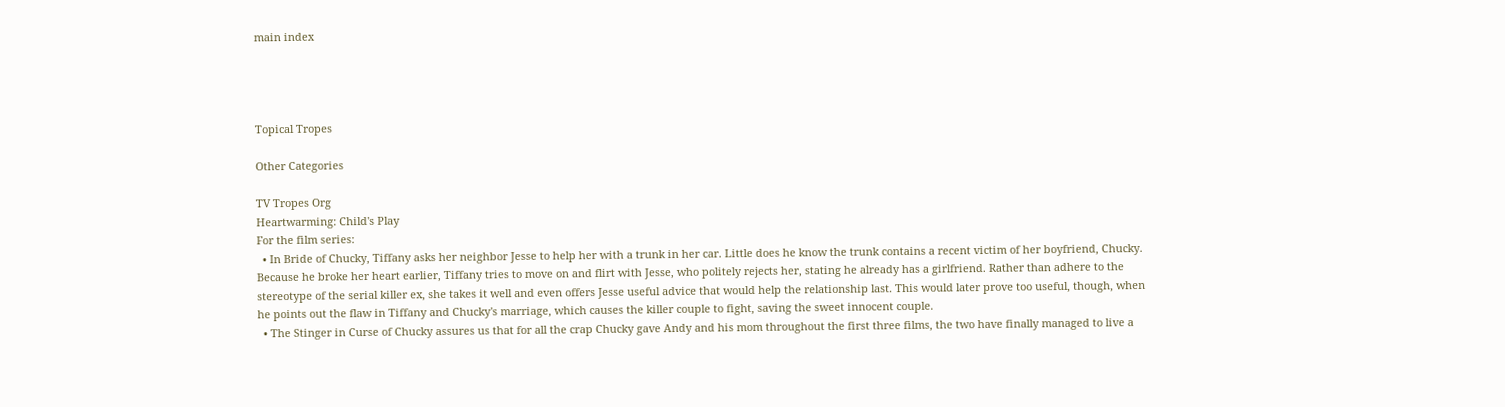main index




Topical Tropes

Other Categories

TV Tropes Org
Heartwarming: Child's Play
For the film series:
  • In Bride of Chucky, Tiffany asks her neighbor Jesse to help her with a trunk in her car. Little does he know the trunk contains a recent victim of her boyfriend, Chucky. Because he broke her heart earlier, Tiffany tries to move on and flirt with Jesse, who politely rejects her, stating he already has a girlfriend. Rather than adhere to the stereotype of the serial killer ex, she takes it well and even offers Jesse useful advice that would help the relationship last. This would later prove too useful, though, when he points out the flaw in Tiffany and Chucky's marriage, which causes the killer couple to fight, saving the sweet innocent couple.
  • The Stinger in Curse of Chucky assures us that for all the crap Chucky gave Andy and his mom throughout the first three films, the two have finally managed to live a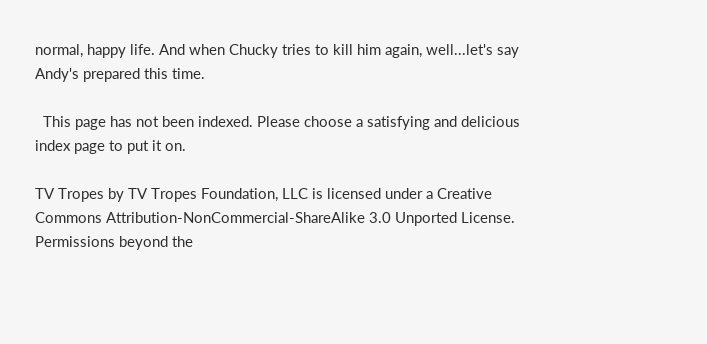normal, happy life. And when Chucky tries to kill him again, well...let's say Andy's prepared this time.

  This page has not been indexed. Please choose a satisfying and delicious index page to put it on.

TV Tropes by TV Tropes Foundation, LLC is licensed under a Creative Commons Attribution-NonCommercial-ShareAlike 3.0 Unported License.
Permissions beyond the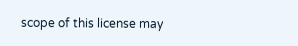scope of this license may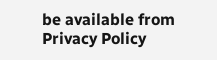be available from
Privacy Policy